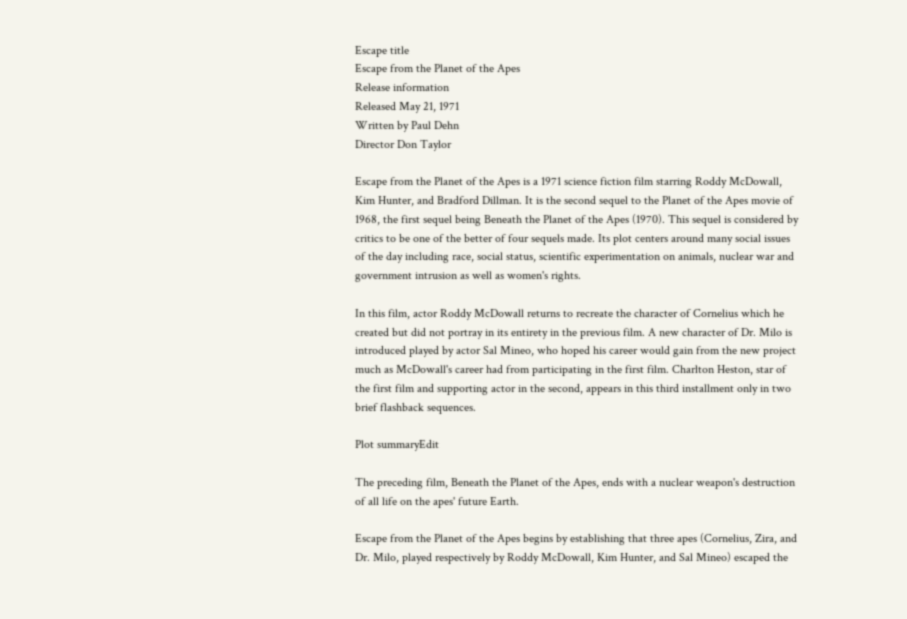Escape title
Escape from the Planet of the Apes
Release information
Released May 21, 1971
Written by Paul Dehn
Director Don Taylor

Escape from the Planet of the Apes is a 1971 science fiction film starring Roddy McDowall, Kim Hunter, and Bradford Dillman. It is the second sequel to the Planet of the Apes movie of 1968, the first sequel being Beneath the Planet of the Apes (1970). This sequel is considered by critics to be one of the better of four sequels made. Its plot centers around many social issues of the day including race, social status, scientific experimentation on animals, nuclear war and government intrusion as well as women's rights.

In this film, actor Roddy McDowall returns to recreate the character of Cornelius which he created but did not portray in its entirety in the previous film. A new character of Dr. Milo is introduced played by actor Sal Mineo, who hoped his career would gain from the new project much as McDowall's career had from participating in the first film. Charlton Heston, star of the first film and supporting actor in the second, appears in this third installment only in two brief flashback sequences.

Plot summaryEdit

The preceding film, Beneath the Planet of the Apes, ends with a nuclear weapon's destruction of all life on the apes' future Earth.

Escape from the Planet of the Apes begins by establishing that three apes (Cornelius, Zira, and Dr. Milo, played respectively by Roddy McDowall, Kim Hunter, and Sal Mineo) escaped the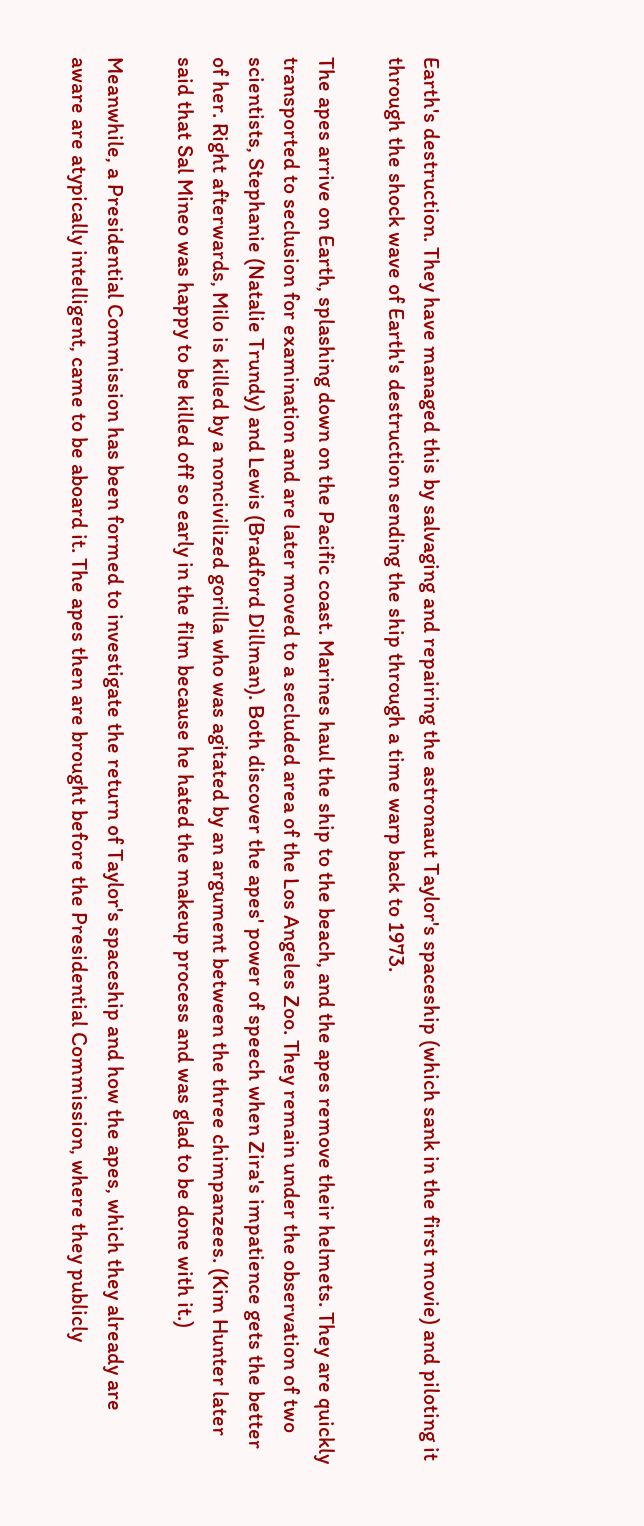Earth's destruction. They have managed this by salvaging and repairing the astronaut Taylor's spaceship (which sank in the first movie) and piloting it through the shock wave of Earth's destruction sending the ship through a time warp back to 1973.

The apes arrive on Earth, splashing down on the Pacific coast. Marines haul the ship to the beach, and the apes remove their helmets. They are quickly transported to seclusion for examination and are later moved to a secluded area of the Los Angeles Zoo. They remain under the observation of two scientists, Stephanie (Natalie Trundy) and Lewis (Bradford Dillman). Both discover the apes' power of speech when Zira's impatience gets the better of her. Right afterwards, Milo is killed by a noncivilized gorilla who was agitated by an argument between the three chimpanzees. (Kim Hunter later said that Sal Mineo was happy to be killed off so early in the film because he hated the makeup process and was glad to be done with it.)

Meanwhile, a Presidential Commission has been formed to investigate the return of Taylor's spaceship and how the apes, which they already are aware are atypically intelligent, came to be aboard it. The apes then are brought before the Presidential Commission, where they publicly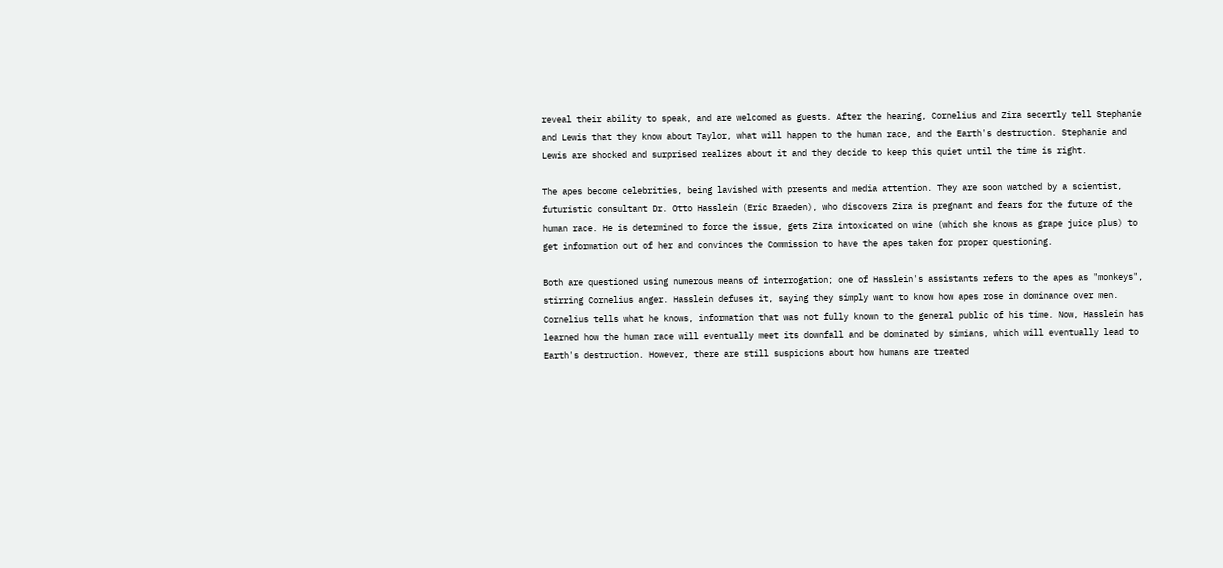reveal their ability to speak, and are welcomed as guests. After the hearing, Cornelius and Zira secertly tell Stephanie and Lewis that they know about Taylor, what will happen to the human race, and the Earth's destruction. Stephanie and Lewis are shocked and surprised realizes about it and they decide to keep this quiet until the time is right.

The apes become celebrities, being lavished with presents and media attention. They are soon watched by a scientist, futuristic consultant Dr. Otto Hasslein (Eric Braeden), who discovers Zira is pregnant and fears for the future of the human race. He is determined to force the issue, gets Zira intoxicated on wine (which she knows as grape juice plus) to get information out of her and convinces the Commission to have the apes taken for proper questioning.

Both are questioned using numerous means of interrogation; one of Hasslein's assistants refers to the apes as "monkeys", stirring Cornelius anger. Hasslein defuses it, saying they simply want to know how apes rose in dominance over men. Cornelius tells what he knows, information that was not fully known to the general public of his time. Now, Hasslein has learned how the human race will eventually meet its downfall and be dominated by simians, which will eventually lead to Earth's destruction. However, there are still suspicions about how humans are treated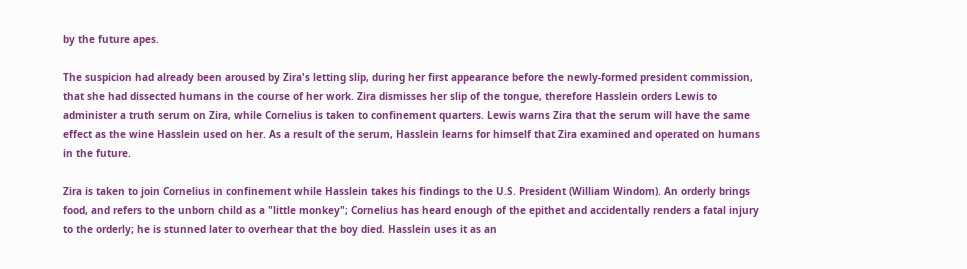by the future apes.

The suspicion had already been aroused by Zira's letting slip, during her first appearance before the newly-formed president commission, that she had dissected humans in the course of her work. Zira dismisses her slip of the tongue, therefore Hasslein orders Lewis to administer a truth serum on Zira, while Cornelius is taken to confinement quarters. Lewis warns Zira that the serum will have the same effect as the wine Hasslein used on her. As a result of the serum, Hasslein learns for himself that Zira examined and operated on humans in the future.

Zira is taken to join Cornelius in confinement while Hasslein takes his findings to the U.S. President (William Windom). An orderly brings food, and refers to the unborn child as a "little monkey"; Cornelius has heard enough of the epithet and accidentally renders a fatal injury to the orderly; he is stunned later to overhear that the boy died. Hasslein uses it as an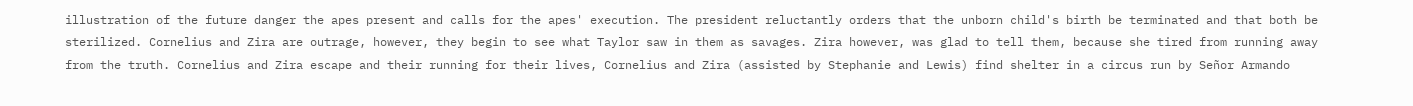illustration of the future danger the apes present and calls for the apes' execution. The president reluctantly orders that the unborn child's birth be terminated and that both be sterilized. Cornelius and Zira are outrage, however, they begin to see what Taylor saw in them as savages. Zira however, was glad to tell them, because she tired from running away from the truth. Cornelius and Zira escape and their running for their lives, Cornelius and Zira (assisted by Stephanie and Lewis) find shelter in a circus run by Señor Armando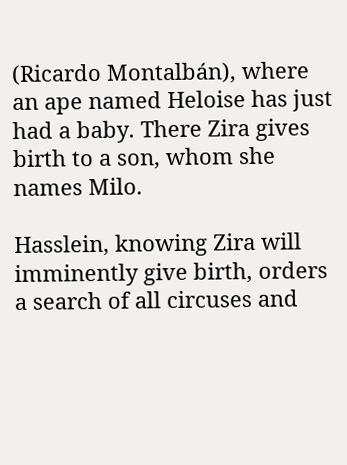(Ricardo Montalbán), where an ape named Heloise has just had a baby. There Zira gives birth to a son, whom she names Milo.

Hasslein, knowing Zira will imminently give birth, orders a search of all circuses and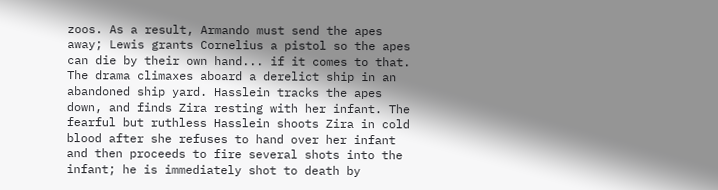zoos. As a result, Armando must send the apes away; Lewis grants Cornelius a pistol so the apes can die by their own hand... if it comes to that. The drama climaxes aboard a derelict ship in an abandoned ship yard. Hasslein tracks the apes down, and finds Zira resting with her infant. The fearful but ruthless Hasslein shoots Zira in cold blood after she refuses to hand over her infant and then proceeds to fire several shots into the infant; he is immediately shot to death by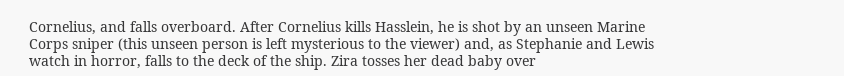Cornelius, and falls overboard. After Cornelius kills Hasslein, he is shot by an unseen Marine Corps sniper (this unseen person is left mysterious to the viewer) and, as Stephanie and Lewis watch in horror, falls to the deck of the ship. Zira tosses her dead baby over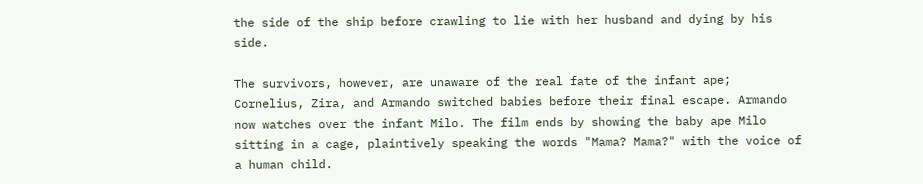the side of the ship before crawling to lie with her husband and dying by his side.

The survivors, however, are unaware of the real fate of the infant ape; Cornelius, Zira, and Armando switched babies before their final escape. Armando now watches over the infant Milo. The film ends by showing the baby ape Milo sitting in a cage, plaintively speaking the words "Mama? Mama?" with the voice of a human child.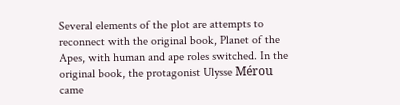Several elements of the plot are attempts to reconnect with the original book, Planet of the Apes, with human and ape roles switched. In the original book, the protagonist Ulysse Mérou came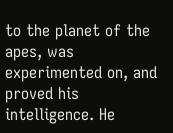to the planet of the apes, was experimented on, and proved his intelligence. He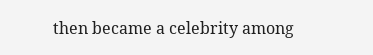then became a celebrity among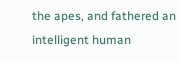the apes, and fathered an intelligent human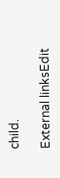child.

External linksEdit